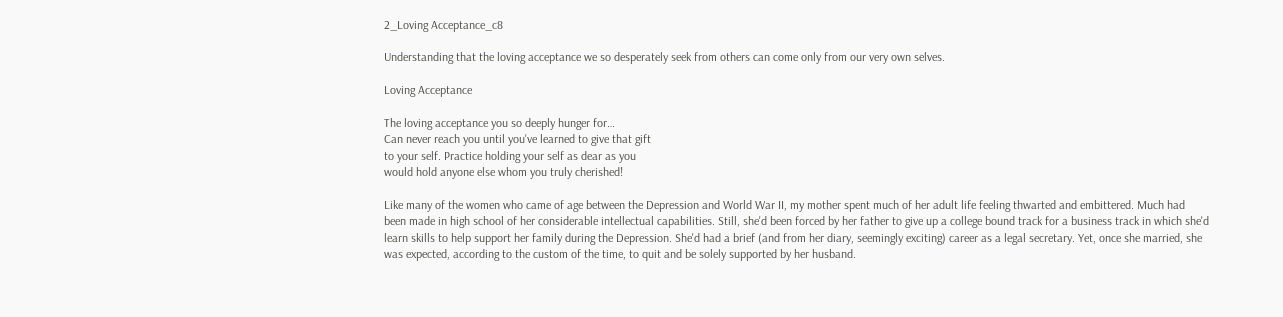2_Loving Acceptance_c8

Understanding that the loving acceptance we so desperately seek from others can come only from our very own selves.

Loving Acceptance

The loving acceptance you so deeply hunger for…
Can never reach you until you've learned to give that gift
to your self. Practice holding your self as dear as you
would hold anyone else whom you truly cherished!

Like many of the women who came of age between the Depression and World War II, my mother spent much of her adult life feeling thwarted and embittered. Much had been made in high school of her considerable intellectual capabilities. Still, she'd been forced by her father to give up a college bound track for a business track in which she'd learn skills to help support her family during the Depression. She'd had a brief (and from her diary, seemingly exciting) career as a legal secretary. Yet, once she married, she was expected, according to the custom of the time, to quit and be solely supported by her husband.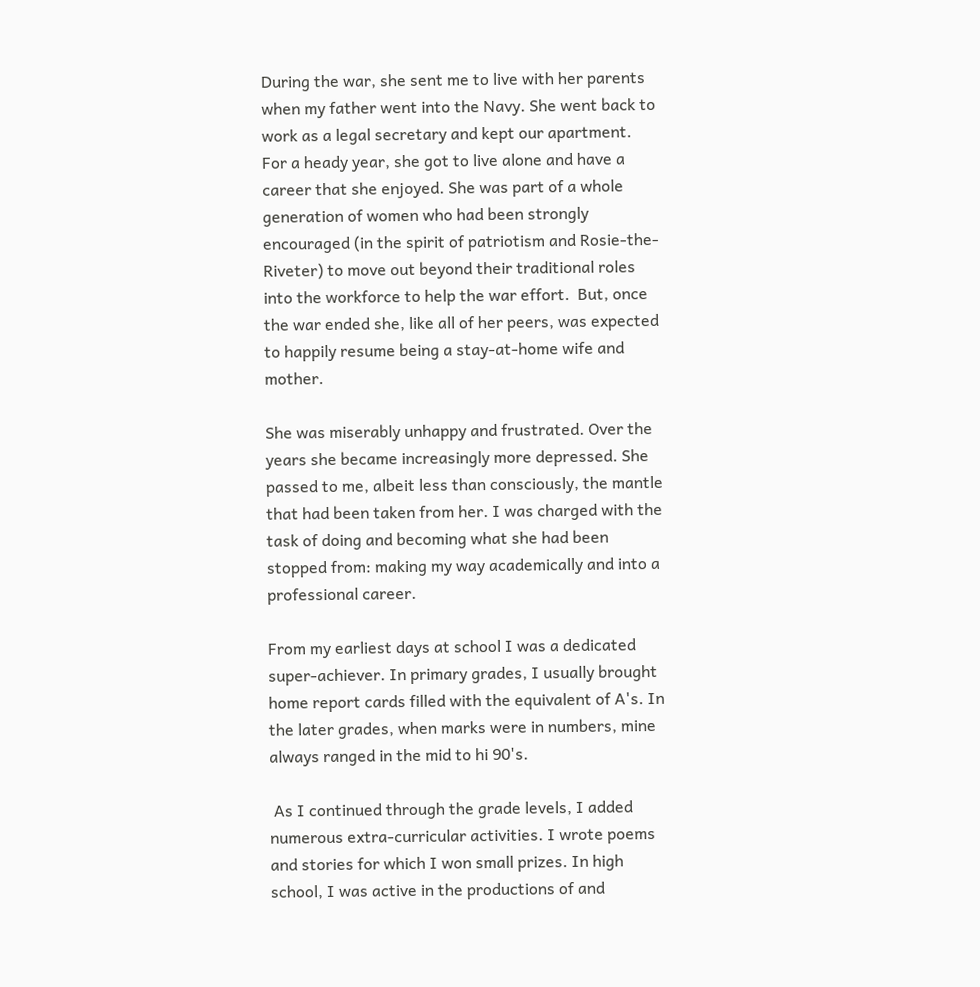During the war, she sent me to live with her parents when my father went into the Navy. She went back to work as a legal secretary and kept our apartment. For a heady year, she got to live alone and have a career that she enjoyed. She was part of a whole generation of women who had been strongly encouraged (in the spirit of patriotism and Rosie-the-Riveter) to move out beyond their traditional roles into the workforce to help the war effort.  But, once the war ended she, like all of her peers, was expected to happily resume being a stay-at-home wife and mother.

She was miserably unhappy and frustrated. Over the years she became increasingly more depressed. She passed to me, albeit less than consciously, the mantle that had been taken from her. I was charged with the task of doing and becoming what she had been stopped from: making my way academically and into a professional career.

From my earliest days at school I was a dedicated super-achiever. In primary grades, I usually brought home report cards filled with the equivalent of A's. In the later grades, when marks were in numbers, mine always ranged in the mid to hi 90's.

 As I continued through the grade levels, I added numerous extra-curricular activities. I wrote poems and stories for which I won small prizes. In high school, I was active in the productions of and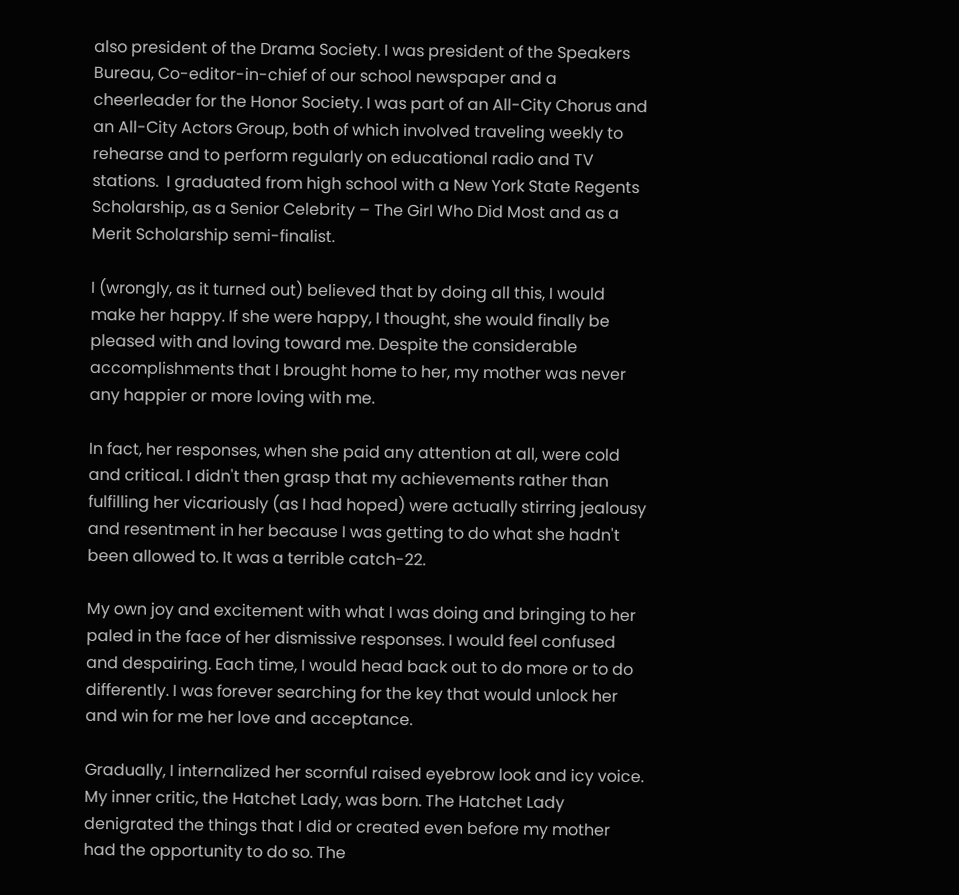also president of the Drama Society. I was president of the Speakers Bureau, Co-editor-in-chief of our school newspaper and a cheerleader for the Honor Society. I was part of an All-City Chorus and an All-City Actors Group, both of which involved traveling weekly to rehearse and to perform regularly on educational radio and TV stations.  I graduated from high school with a New York State Regents Scholarship, as a Senior Celebrity – The Girl Who Did Most and as a Merit Scholarship semi-finalist.

I (wrongly, as it turned out) believed that by doing all this, I would make her happy. If she were happy, I thought, she would finally be pleased with and loving toward me. Despite the considerable accomplishments that I brought home to her, my mother was never any happier or more loving with me.

In fact, her responses, when she paid any attention at all, were cold and critical. I didn't then grasp that my achievements rather than fulfilling her vicariously (as I had hoped) were actually stirring jealousy and resentment in her because I was getting to do what she hadn't been allowed to. It was a terrible catch-22.

My own joy and excitement with what I was doing and bringing to her paled in the face of her dismissive responses. I would feel confused and despairing. Each time, I would head back out to do more or to do differently. I was forever searching for the key that would unlock her and win for me her love and acceptance.

Gradually, I internalized her scornful raised eyebrow look and icy voice. My inner critic, the Hatchet Lady, was born. The Hatchet Lady denigrated the things that I did or created even before my mother had the opportunity to do so. The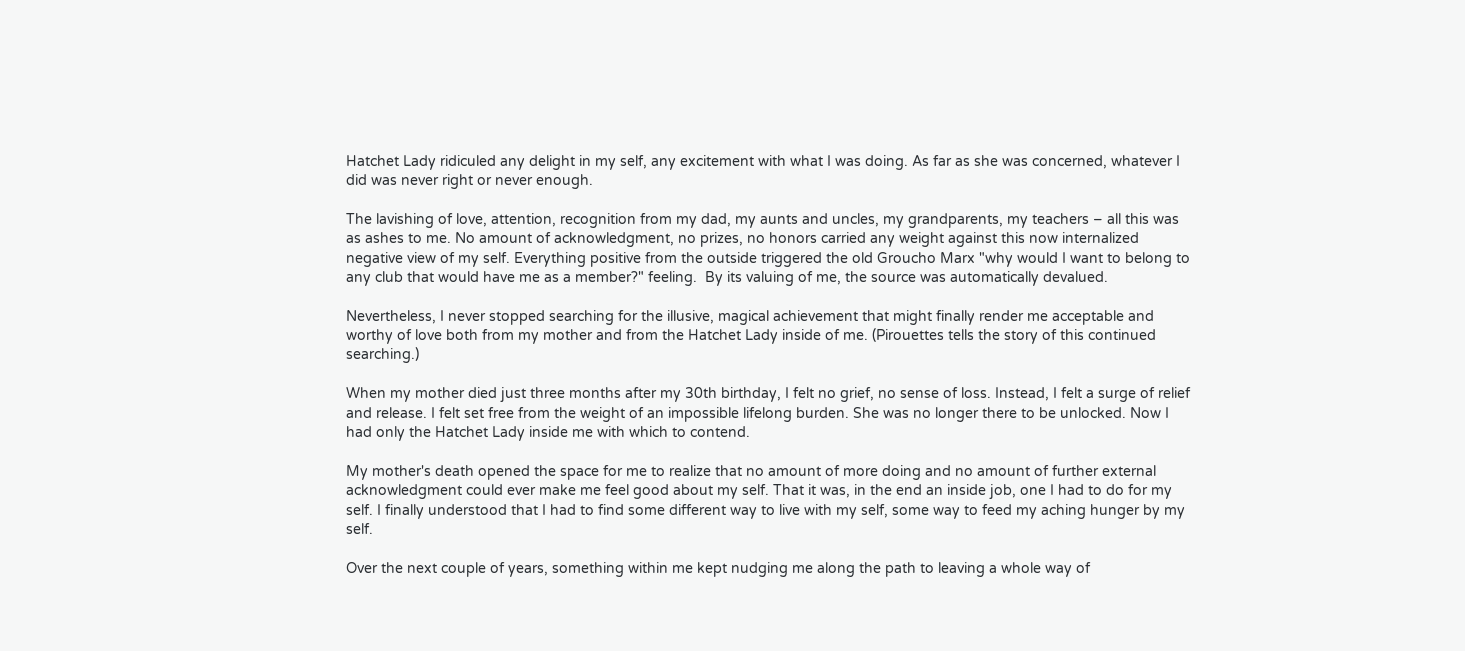Hatchet Lady ridiculed any delight in my self, any excitement with what I was doing. As far as she was concerned, whatever I did was never right or never enough.

The lavishing of love, attention, recognition from my dad, my aunts and uncles, my grandparents, my teachers – all this was as ashes to me. No amount of acknowledgment, no prizes, no honors carried any weight against this now internalized negative view of my self. Everything positive from the outside triggered the old Groucho Marx "why would I want to belong to any club that would have me as a member?" feeling.  By its valuing of me, the source was automatically devalued.

Nevertheless, I never stopped searching for the illusive, magical achievement that might finally render me acceptable and worthy of love both from my mother and from the Hatchet Lady inside of me. (Pirouettes tells the story of this continued searching.)

When my mother died just three months after my 30th birthday, I felt no grief, no sense of loss. Instead, I felt a surge of relief and release. I felt set free from the weight of an impossible lifelong burden. She was no longer there to be unlocked. Now I had only the Hatchet Lady inside me with which to contend.

My mother's death opened the space for me to realize that no amount of more doing and no amount of further external acknowledgment could ever make me feel good about my self. That it was, in the end an inside job, one I had to do for my self. I finally understood that I had to find some different way to live with my self, some way to feed my aching hunger by my self.

Over the next couple of years, something within me kept nudging me along the path to leaving a whole way of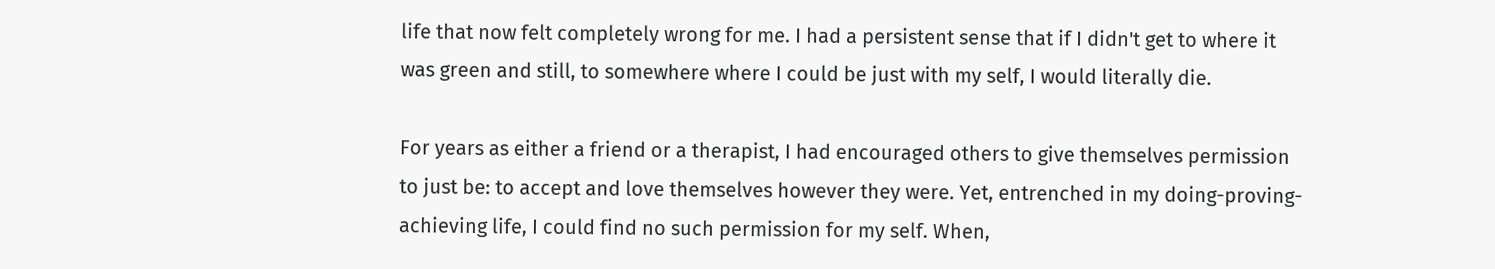life that now felt completely wrong for me. I had a persistent sense that if I didn't get to where it was green and still, to somewhere where I could be just with my self, I would literally die.

For years as either a friend or a therapist, I had encouraged others to give themselves permission to just be: to accept and love themselves however they were. Yet, entrenched in my doing-proving-achieving life, I could find no such permission for my self. When,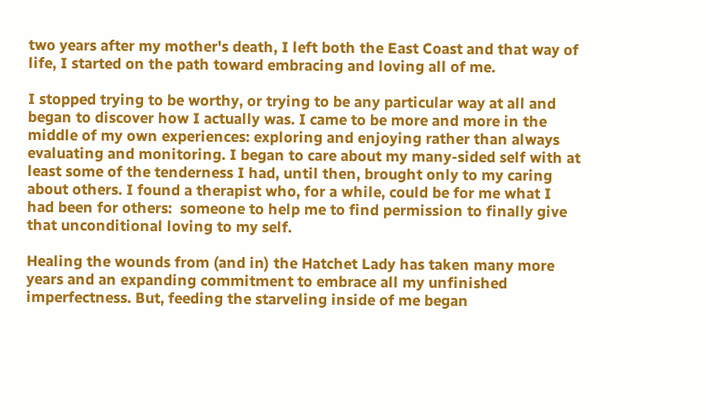two years after my mother's death, I left both the East Coast and that way of life, I started on the path toward embracing and loving all of me.

I stopped trying to be worthy, or trying to be any particular way at all and began to discover how I actually was. I came to be more and more in the middle of my own experiences: exploring and enjoying rather than always evaluating and monitoring. I began to care about my many-sided self with at least some of the tenderness I had, until then, brought only to my caring about others. I found a therapist who, for a while, could be for me what I had been for others:  someone to help me to find permission to finally give that unconditional loving to my self.

Healing the wounds from (and in) the Hatchet Lady has taken many more years and an expanding commitment to embrace all my unfinished imperfectness. But, feeding the starveling inside of me began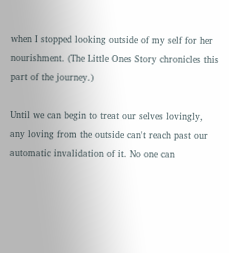when I stopped looking outside of my self for her nourishment. (The Little Ones Story chronicles this part of the journey.)

Until we can begin to treat our selves lovingly, any loving from the outside can't reach past our automatic invalidation of it. No one can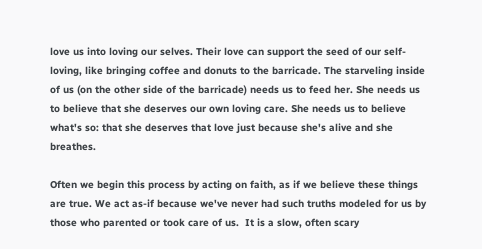love us into loving our selves. Their love can support the seed of our self-loving, like bringing coffee and donuts to the barricade. The starveling inside of us (on the other side of the barricade) needs us to feed her. She needs us to believe that she deserves our own loving care. She needs us to believe what's so: that she deserves that love just because she's alive and she breathes.

Often we begin this process by acting on faith, as if we believe these things are true. We act as-if because we've never had such truths modeled for us by those who parented or took care of us.  It is a slow, often scary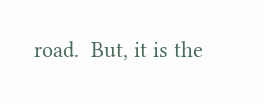road.  But, it is the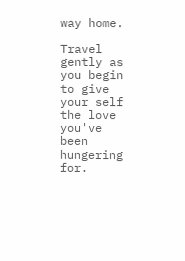way home.

Travel gently as you begin to give your self the love you've been hungering for.